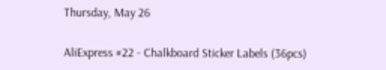Thursday, May 26

AliExpress #22 - Chalkboard Sticker Labels (36pcs)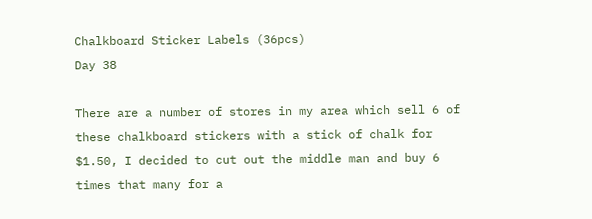Chalkboard Sticker Labels (36pcs)
Day 38

There are a number of stores in my area which sell 6 of these chalkboard stickers with a stick of chalk for $1.50, I decided to cut out the middle man and buy 6 times that many for a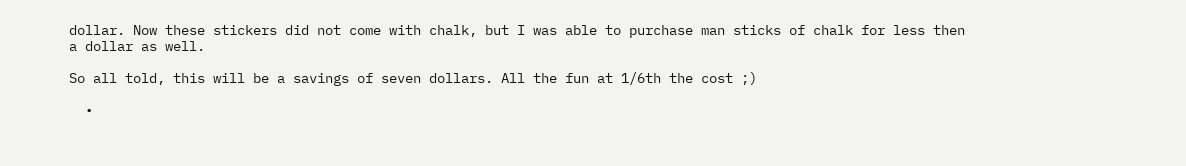dollar. Now these stickers did not come with chalk, but I was able to purchase man sticks of chalk for less then a dollar as well.

So all told, this will be a savings of seven dollars. All the fun at 1/6th the cost ;)

  •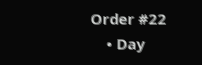Order #22
    • Day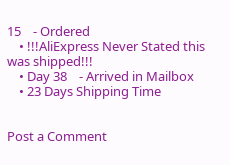15    - Ordered
    • !!!AliExpress Never Stated this was shipped!!!
    • Day 38    - Arrived in Mailbox
    • 23 Days Shipping Time


Post a Comment